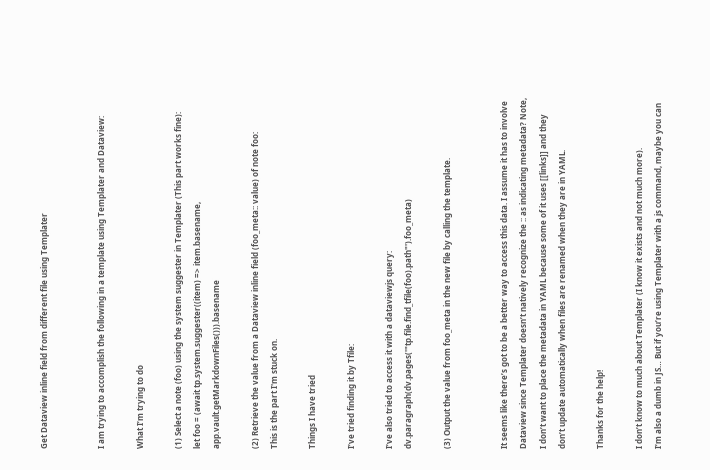Get Dataview inline field from different file using Templater


I am trying to accomplish the following in a template using Templater and Dataview:

What I’m trying to do

(1) Select a note (foo) using the system suggester in Templater (This part works fine):
let foo = (await tp.system.suggester((item) => item.basename, app.vault.getMarkdownFiles())).basename

(2) Retrieve the value from a Dataview inline field (foo_meta:: value) of note foo:
This is the part I'm stuck on.

Things I have tried

I’ve tried finding it by Tfile:

I’ve also tried to access it with a dataviewjs query: dv.paragraph(dv.pages('"tp.file.find_tfile(foo).path"').foo_meta)

(3) Output the value from foo_meta in the new file by calling the template.


It seems like there’s got to be a better way to access this data. I assume it has to involve Dataview since Templater doesn’t natively recognize the :: as indicating metadata? Note, I don’t want to place the metadata in YAML because some of it uses [[links]] and they don’t update automatically when files are renamed when they are in YAML.

Thanks for the help!

I don’t know to much about Templater (I know it exists and not much more).
I’m also a dumb in JS… But if you’re using Templater with a js command, maybe you can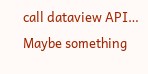call dataview API…
Maybe something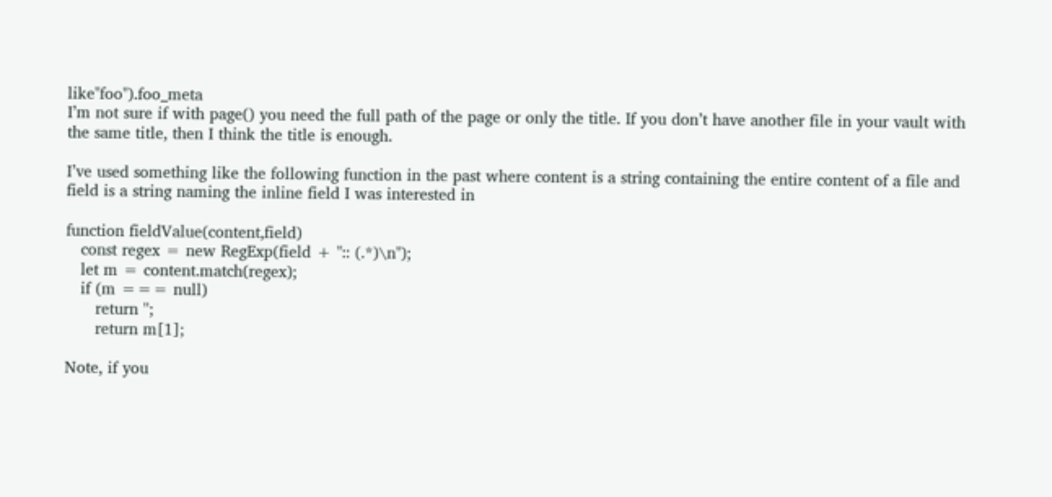like"foo").foo_meta
I’m not sure if with page() you need the full path of the page or only the title. If you don’t have another file in your vault with the same title, then I think the title is enough.

I’ve used something like the following function in the past where content is a string containing the entire content of a file and field is a string naming the inline field I was interested in

function fieldValue(content,field)
   const regex = new RegExp(field + ":: (.*)\n");
   let m = content.match(regex);
   if (m === null)
      return '';
      return m[1];

Note, if you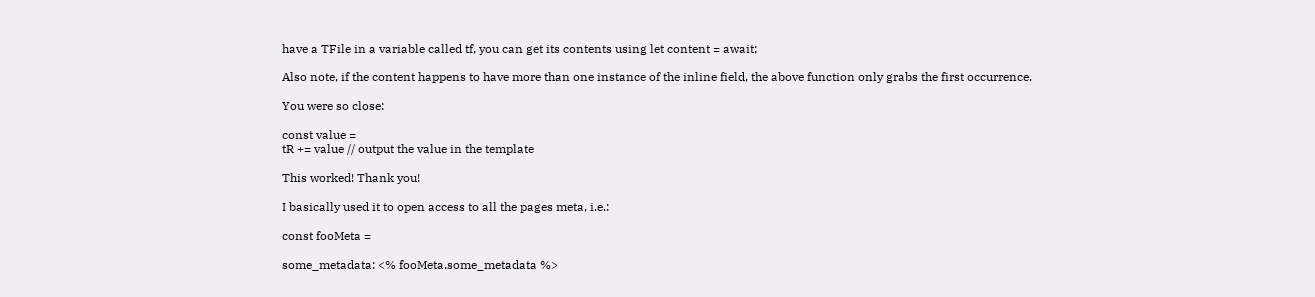have a TFile in a variable called tf, you can get its contents using let content = await;

Also note, if the content happens to have more than one instance of the inline field, the above function only grabs the first occurrence.

You were so close:

const value =
tR += value // output the value in the template

This worked! Thank you!

I basically used it to open access to all the pages meta, i.e.:

const fooMeta =

some_metadata: <% fooMeta.some_metadata %>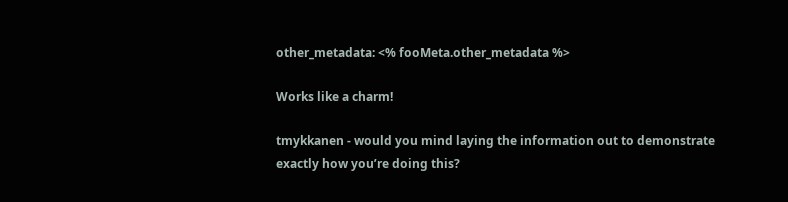other_metadata: <% fooMeta.other_metadata %>

Works like a charm!

tmykkanen - would you mind laying the information out to demonstrate exactly how you’re doing this?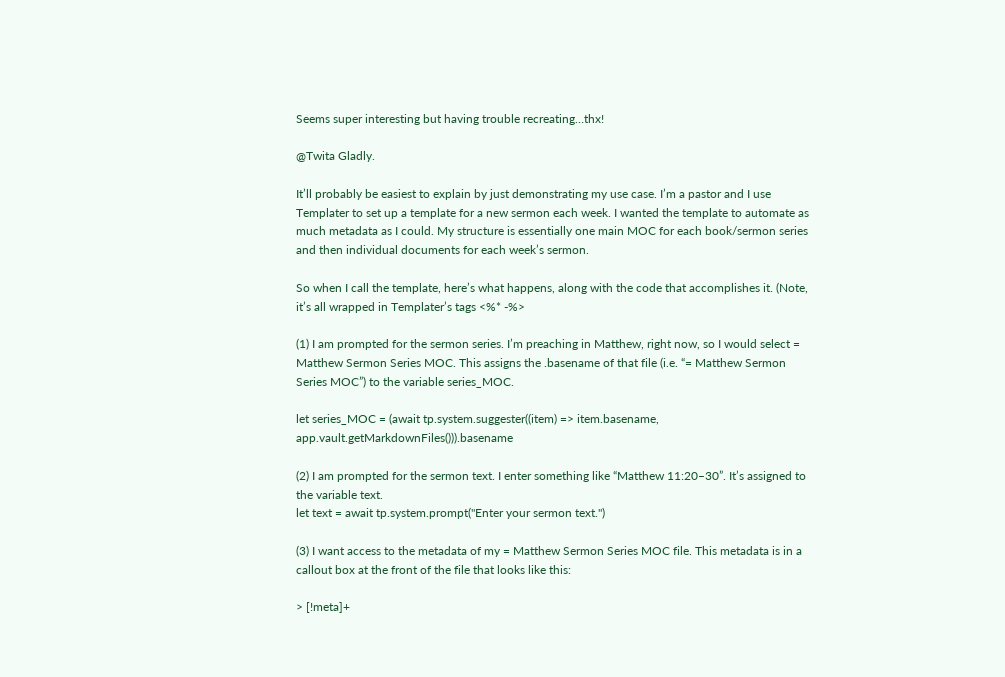Seems super interesting but having trouble recreating…thx!

@Twita Gladly.

It’ll probably be easiest to explain by just demonstrating my use case. I’m a pastor and I use Templater to set up a template for a new sermon each week. I wanted the template to automate as much metadata as I could. My structure is essentially one main MOC for each book/sermon series and then individual documents for each week’s sermon.

So when I call the template, here’s what happens, along with the code that accomplishes it. (Note, it’s all wrapped in Templater’s tags <%* -%>

(1) I am prompted for the sermon series. I’m preaching in Matthew, right now, so I would select = Matthew Sermon Series MOC. This assigns the .basename of that file (i.e. “= Matthew Sermon Series MOC”) to the variable series_MOC.

let series_MOC = (await tp.system.suggester((item) => item.basename, app.vault.getMarkdownFiles())).basename

(2) I am prompted for the sermon text. I enter something like “Matthew 11:20–30”. It’s assigned to the variable text.
let text = await tp.system.prompt("Enter your sermon text.")

(3) I want access to the metadata of my = Matthew Sermon Series MOC file. This metadata is in a callout box at the front of the file that looks like this:

> [!meta]+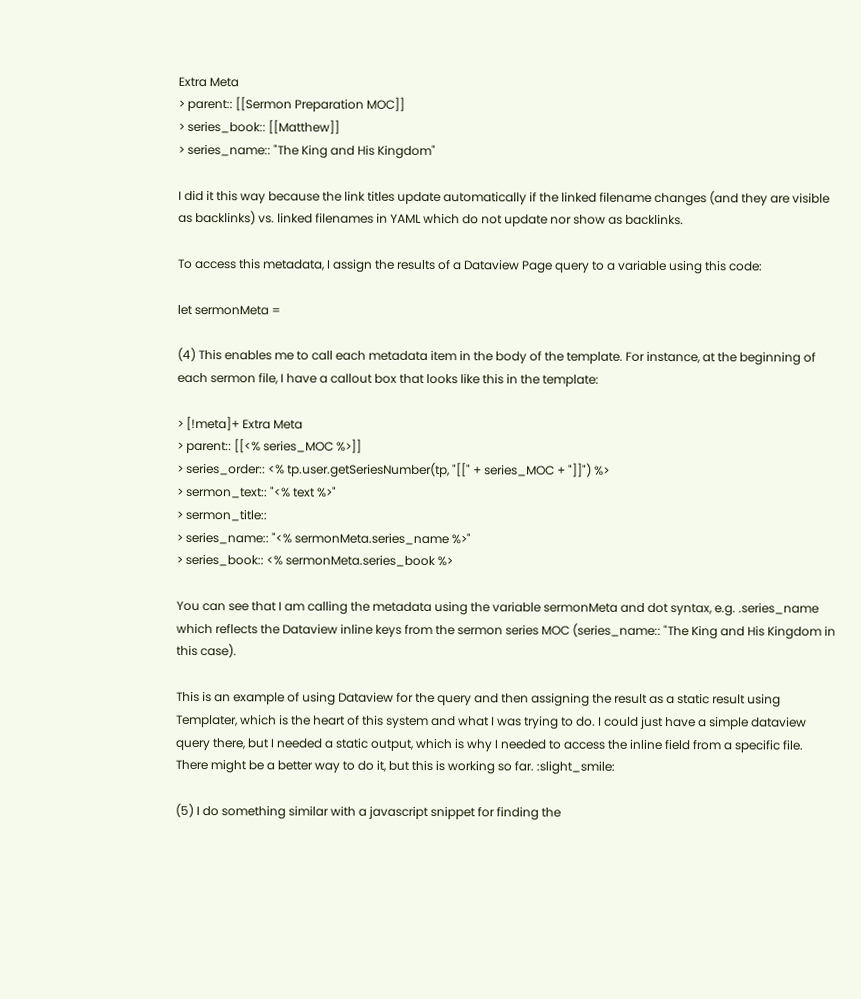Extra Meta
> parent:: [[Sermon Preparation MOC]]
> series_book:: [[Matthew]]
> series_name:: "The King and His Kingdom"

I did it this way because the link titles update automatically if the linked filename changes (and they are visible as backlinks) vs. linked filenames in YAML which do not update nor show as backlinks.

To access this metadata, I assign the results of a Dataview Page query to a variable using this code:

let sermonMeta =

(4) This enables me to call each metadata item in the body of the template. For instance, at the beginning of each sermon file, I have a callout box that looks like this in the template:

> [!meta]+ Extra Meta
> parent:: [[<% series_MOC %>]]
> series_order:: <% tp.user.getSeriesNumber(tp, "[[" + series_MOC + "]]") %>
> sermon_text:: "<% text %>"
> sermon_title::
> series_name:: "<% sermonMeta.series_name %>"
> series_book:: <% sermonMeta.series_book %>

You can see that I am calling the metadata using the variable sermonMeta and dot syntax, e.g. .series_name which reflects the Dataview inline keys from the sermon series MOC (series_name:: "The King and His Kingdom in this case).

This is an example of using Dataview for the query and then assigning the result as a static result using Templater, which is the heart of this system and what I was trying to do. I could just have a simple dataview query there, but I needed a static output, which is why I needed to access the inline field from a specific file. There might be a better way to do it, but this is working so far. :slight_smile:

(5) I do something similar with a javascript snippet for finding the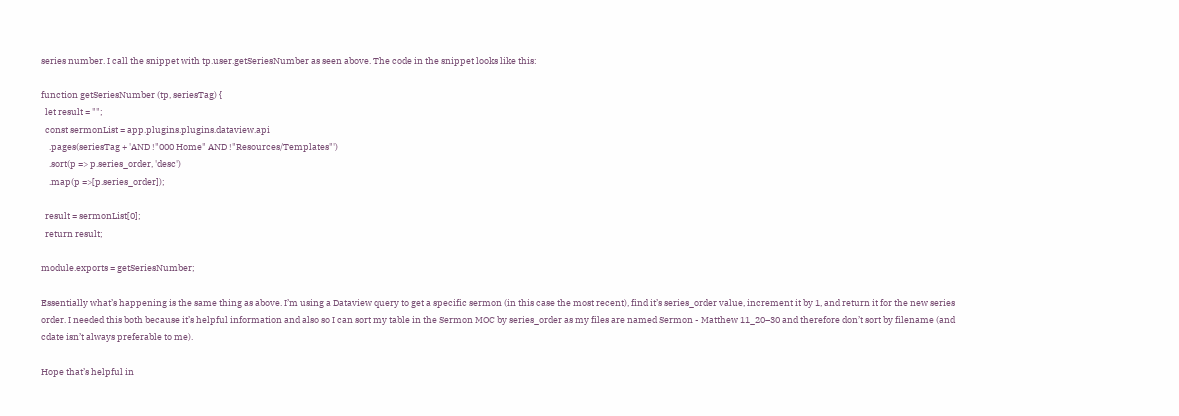series number. I call the snippet with tp.user.getSeriesNumber as seen above. The code in the snippet looks like this:

function getSeriesNumber (tp, seriesTag) {
  let result = "";
  const sermonList = app.plugins.plugins.dataview.api
    .pages(seriesTag + 'AND !"000 Home" AND !"Resources/Templates"')
    .sort(p => p.series_order, 'desc')
    .map(p =>[p.series_order]);

  result = sermonList[0];
  return result;

module.exports = getSeriesNumber;

Essentially what’s happening is the same thing as above. I’m using a Dataview query to get a specific sermon (in this case the most recent), find it’s series_order value, increment it by 1, and return it for the new series order. I needed this both because it’s helpful information and also so I can sort my table in the Sermon MOC by series_order as my files are named Sermon - Matthew 11_20–30 and therefore don’t sort by filename (and cdate isn’t always preferable to me).

Hope that’s helpful in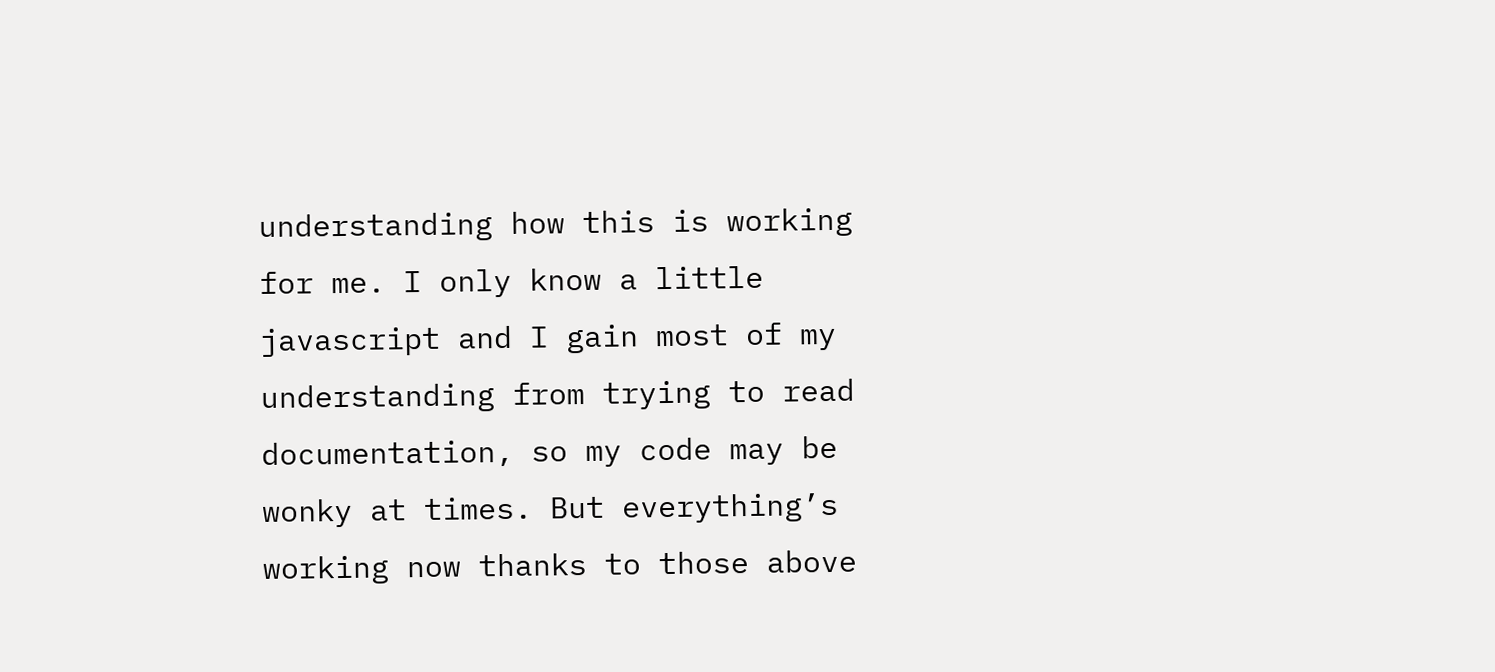understanding how this is working for me. I only know a little javascript and I gain most of my understanding from trying to read documentation, so my code may be wonky at times. But everything’s working now thanks to those above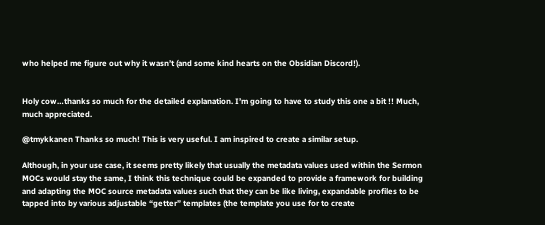who helped me figure out why it wasn’t (and some kind hearts on the Obsidian Discord!).


Holy cow…thanks so much for the detailed explanation. I’m going to have to study this one a bit !! Much, much appreciated.

@tmykkanen Thanks so much! This is very useful. I am inspired to create a similar setup.

Although, in your use case, it seems pretty likely that usually the metadata values used within the Sermon MOCs would stay the same, I think this technique could be expanded to provide a framework for building and adapting the MOC source metadata values such that they can be like living, expandable profiles to be tapped into by various adjustable “getter” templates (the template you use for to create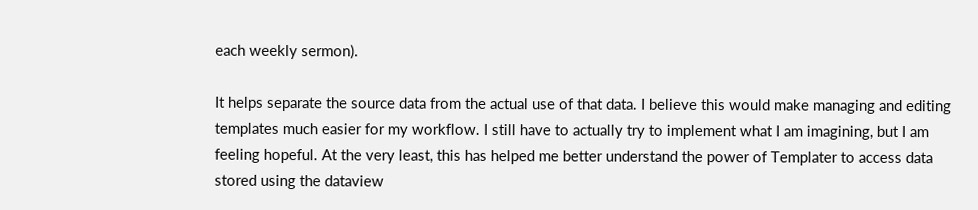each weekly sermon).

It helps separate the source data from the actual use of that data. I believe this would make managing and editing templates much easier for my workflow. I still have to actually try to implement what I am imagining, but I am feeling hopeful. At the very least, this has helped me better understand the power of Templater to access data stored using the dataview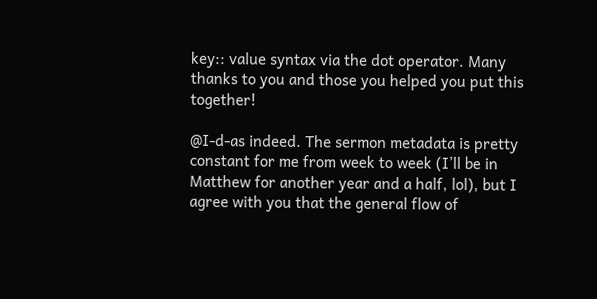key:: value syntax via the dot operator. Many thanks to you and those you helped you put this together!

@I-d-as indeed. The sermon metadata is pretty constant for me from week to week (I’ll be in Matthew for another year and a half, lol), but I agree with you that the general flow of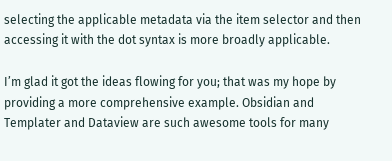selecting the applicable metadata via the item selector and then accessing it with the dot syntax is more broadly applicable.

I’m glad it got the ideas flowing for you; that was my hope by providing a more comprehensive example. Obsidian and Templater and Dataview are such awesome tools for many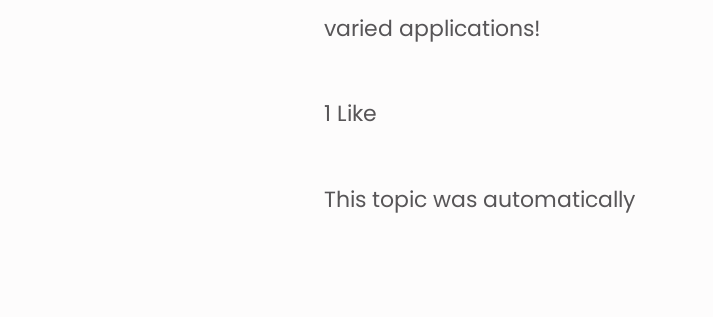varied applications!

1 Like

This topic was automatically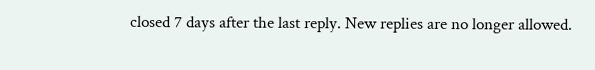closed 7 days after the last reply. New replies are no longer allowed.